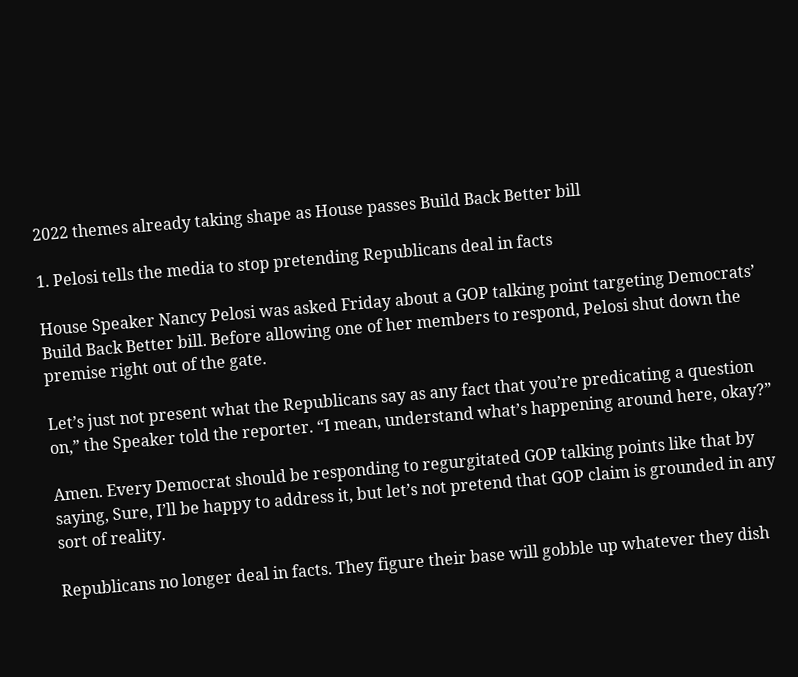2022 themes already taking shape as House passes Build Back Better bill

1. Pelosi tells the media to stop pretending Republicans deal in facts

House Speaker Nancy Pelosi was asked Friday about a GOP talking point targeting Democrats’ Build Back Better bill. Before allowing one of her members to respond, Pelosi shut down the premise right out of the gate.

Let’s just not present what the Republicans say as any fact that you’re predicating a question on,” the Speaker told the reporter. “I mean, understand what’s happening around here, okay?”

Amen. Every Democrat should be responding to regurgitated GOP talking points like that by saying, Sure, I’ll be happy to address it, but let’s not pretend that GOP claim is grounded in any sort of reality.

Republicans no longer deal in facts. They figure their base will gobble up whatever they dish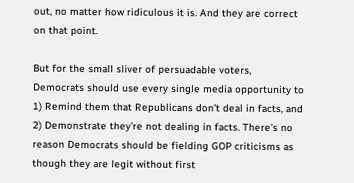out, no matter how ridiculous it is. And they are correct on that point.

But for the small sliver of persuadable voters, Democrats should use every single media opportunity to 1) Remind them that Republicans don’t deal in facts, and 2) Demonstrate they’re not dealing in facts. There’s no reason Democrats should be fielding GOP criticisms as though they are legit without first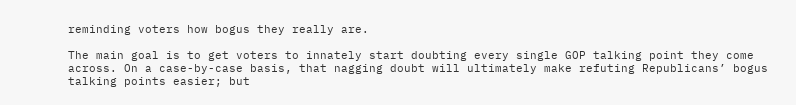reminding voters how bogus they really are.

The main goal is to get voters to innately start doubting every single GOP talking point they come across. On a case-by-case basis, that nagging doubt will ultimately make refuting Republicans’ bogus talking points easier; but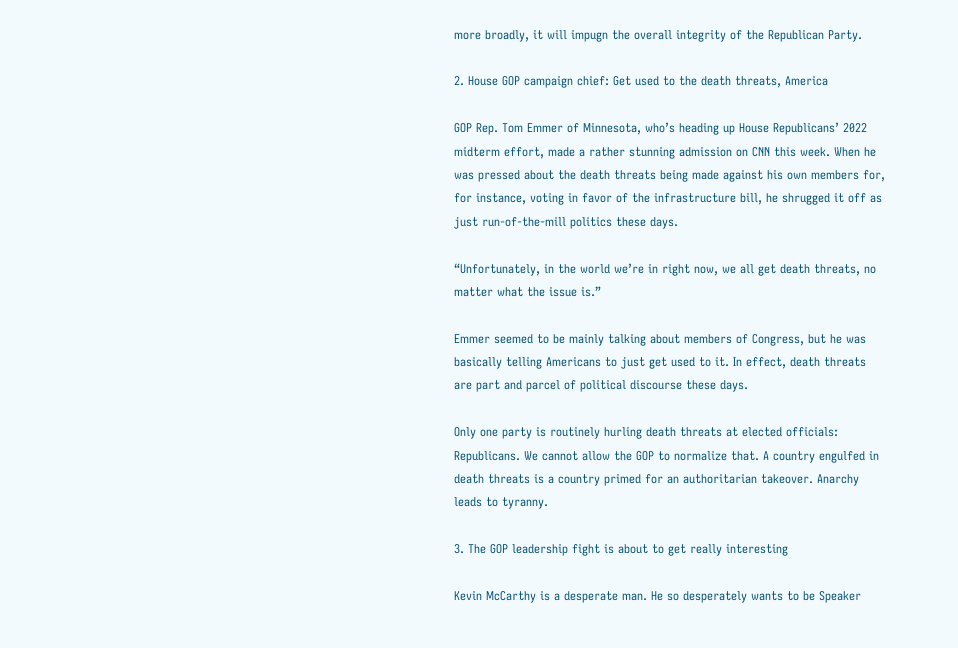more broadly, it will impugn the overall integrity of the Republican Party.

2. House GOP campaign chief: Get used to the death threats, America

GOP Rep. Tom Emmer of Minnesota, who’s heading up House Republicans’ 2022 midterm effort, made a rather stunning admission on CNN this week. When he was pressed about the death threats being made against his own members for, for instance, voting in favor of the infrastructure bill, he shrugged it off as just run-of-the-mill politics these days.

“Unfortunately, in the world we’re in right now, we all get death threats, no matter what the issue is.”

Emmer seemed to be mainly talking about members of Congress, but he was basically telling Americans to just get used to it. In effect, death threats are part and parcel of political discourse these days.

Only one party is routinely hurling death threats at elected officials: Republicans. We cannot allow the GOP to normalize that. A country engulfed in death threats is a country primed for an authoritarian takeover. Anarchy leads to tyranny.

3. The GOP leadership fight is about to get really interesting

Kevin McCarthy is a desperate man. He so desperately wants to be Speaker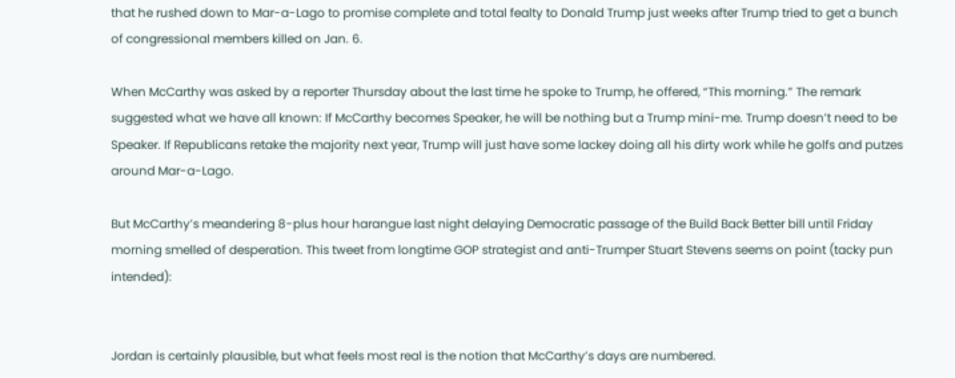that he rushed down to Mar-a-Lago to promise complete and total fealty to Donald Trump just weeks after Trump tried to get a bunch of congressional members killed on Jan. 6.

When McCarthy was asked by a reporter Thursday about the last time he spoke to Trump, he offered, “This morning.” The remark suggested what we have all known: If McCarthy becomes Speaker, he will be nothing but a Trump mini-me. Trump doesn’t need to be Speaker. If Republicans retake the majority next year, Trump will just have some lackey doing all his dirty work while he golfs and putzes around Mar-a-Lago.

But McCarthy’s meandering 8-plus hour harangue last night delaying Democratic passage of the Build Back Better bill until Friday morning smelled of desperation. This tweet from longtime GOP strategist and anti-Trumper Stuart Stevens seems on point (tacky pun intended):


Jordan is certainly plausible, but what feels most real is the notion that McCarthy’s days are numbered.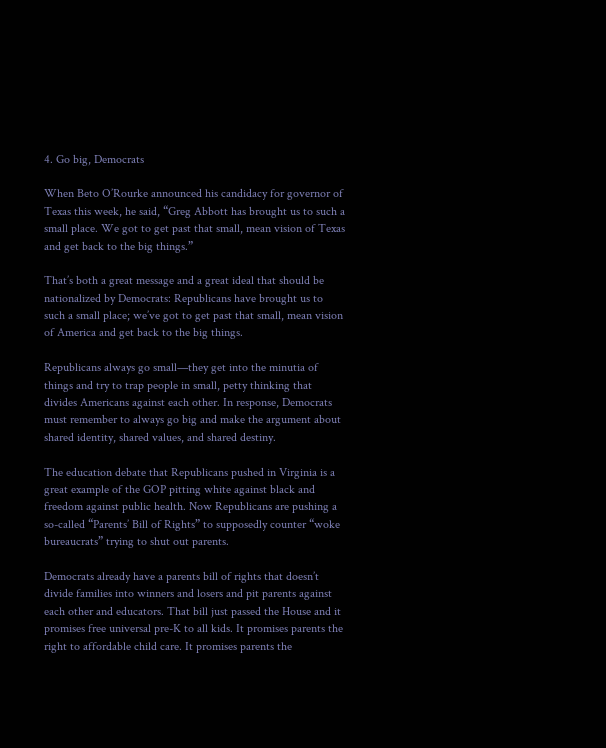4. Go big, Democrats

When Beto O’Rourke announced his candidacy for governor of Texas this week, he said, “Greg Abbott has brought us to such a small place. We got to get past that small, mean vision of Texas and get back to the big things.”

That’s both a great message and a great ideal that should be nationalized by Democrats: Republicans have brought us to such a small place; we’ve got to get past that small, mean vision of America and get back to the big things.

Republicans always go small—they get into the minutia of things and try to trap people in small, petty thinking that divides Americans against each other. In response, Democrats must remember to always go big and make the argument about shared identity, shared values, and shared destiny.

The education debate that Republicans pushed in Virginia is a great example of the GOP pitting white against black and freedom against public health. Now Republicans are pushing a so-called “Parents’ Bill of Rights” to supposedly counter “woke bureaucrats” trying to shut out parents.

Democrats already have a parents bill of rights that doesn’t divide families into winners and losers and pit parents against each other and educators. That bill just passed the House and it promises free universal pre-K to all kids. It promises parents the right to affordable child care. It promises parents the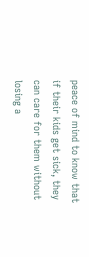peace of mind to know that if their kids get sick, they can care for them without losing a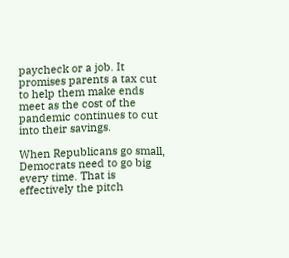paycheck or a job. It promises parents a tax cut to help them make ends meet as the cost of the pandemic continues to cut into their savings.

When Republicans go small, Democrats need to go big every time. That is effectively the pitch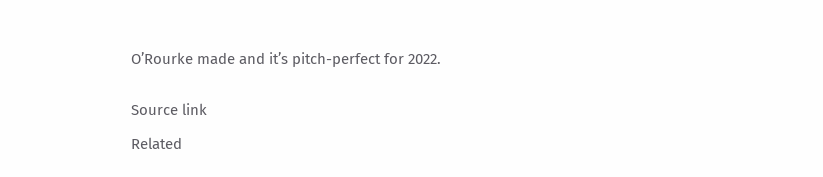O’Rourke made and it’s pitch-perfect for 2022.


Source link

Related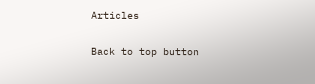Articles

Back to top button